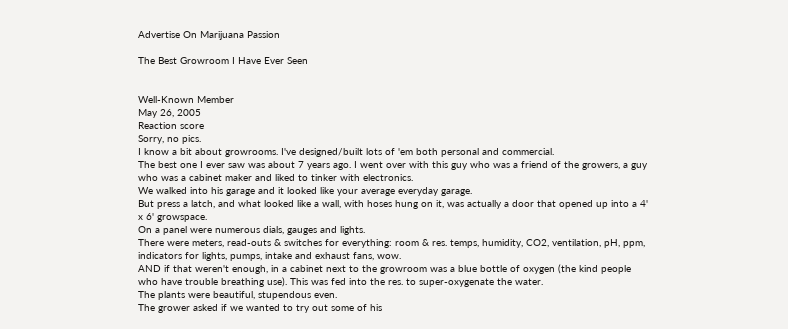Advertise On Marijuana Passion

The Best Growroom I Have Ever Seen


Well-Known Member
May 26, 2005
Reaction score
Sorry, no pics.
I know a bit about growrooms. I've designed/built lots of 'em both personal and commercial.
The best one I ever saw was about 7 years ago. I went over with this guy who was a friend of the growers, a guy who was a cabinet maker and liked to tinker with electronics.
We walked into his garage and it looked like your average everyday garage.
But press a latch, and what looked like a wall, with hoses hung on it, was actually a door that opened up into a 4' x 6' growspace.
On a panel were numerous dials, gauges and lights.
There were meters, read-outs & switches for everything: room & res. temps, humidity, CO2, ventilation, pH, ppm, indicators for lights, pumps, intake and exhaust fans, wow.
AND if that weren't enough, in a cabinet next to the growroom was a blue bottle of oxygen (the kind people who have trouble breathing use). This was fed into the res. to super-oxygenate the water.
The plants were beautiful, stupendous even.
The grower asked if we wanted to try out some of his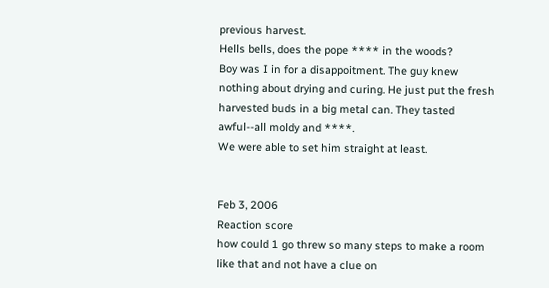previous harvest.
Hells bells, does the pope **** in the woods?
Boy was I in for a disappoitment. The guy knew nothing about drying and curing. He just put the fresh harvested buds in a big metal can. They tasted awful--all moldy and ****.
We were able to set him straight at least.


Feb 3, 2006
Reaction score
how could 1 go threw so many steps to make a room like that and not have a clue on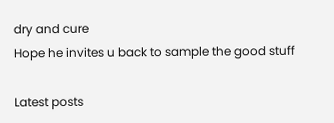dry and cure
Hope he invites u back to sample the good stuff

Latest posts